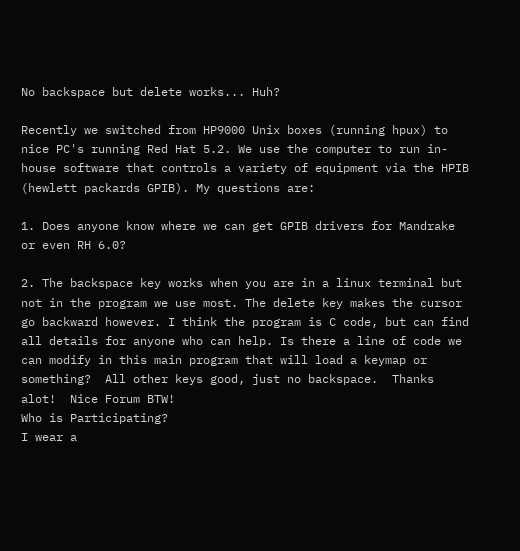No backspace but delete works... Huh?

Recently we switched from HP9000 Unix boxes (running hpux) to nice PC's running Red Hat 5.2. We use the computer to run in-house software that controls a variety of equipment via the HPIB (hewlett packards GPIB). My questions are:

1. Does anyone know where we can get GPIB drivers for Mandrake or even RH 6.0?

2. The backspace key works when you are in a linux terminal but not in the program we use most. The delete key makes the cursor go backward however. I think the program is C code, but can find all details for anyone who can help. Is there a line of code we can modify in this main program that will load a keymap or something?  All other keys good, just no backspace.  Thanks alot!  Nice Forum BTW!
Who is Participating?
I wear a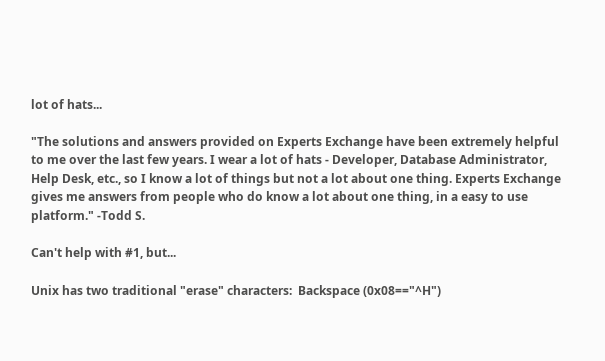lot of hats...

"The solutions and answers provided on Experts Exchange have been extremely helpful to me over the last few years. I wear a lot of hats - Developer, Database Administrator, Help Desk, etc., so I know a lot of things but not a lot about one thing. Experts Exchange gives me answers from people who do know a lot about one thing, in a easy to use platform." -Todd S.

Can't help with #1, but...

Unix has two traditional "erase" characters:  Backspace (0x08=="^H")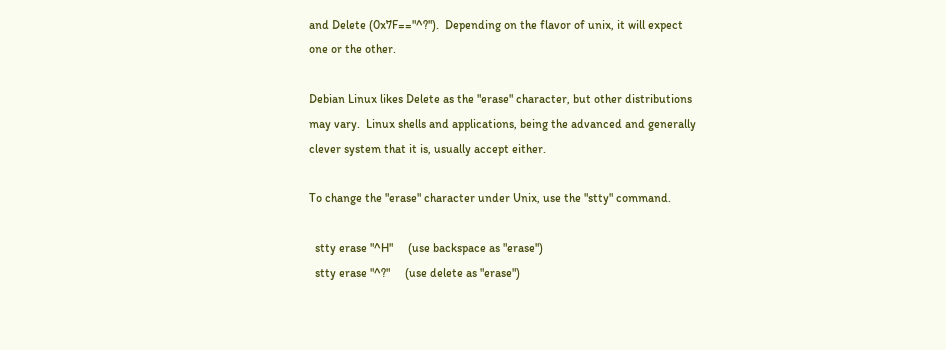and Delete (0x7F=="^?").  Depending on the flavor of unix, it will expect one or the other.

Debian Linux likes Delete as the "erase" character, but other distributions may vary.  Linux shells and applications, being the advanced and generally clever system that it is, usually accept either.

To change the "erase" character under Unix, use the "stty" command.

  stty erase "^H"     (use backspace as "erase")
  stty erase "^?"     (use delete as "erase")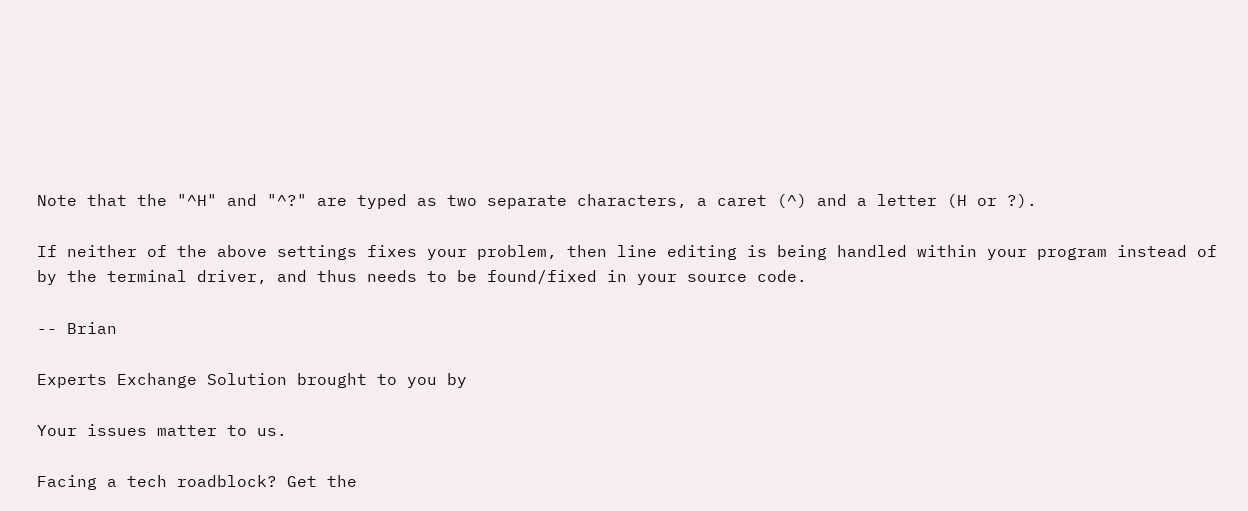Note that the "^H" and "^?" are typed as two separate characters, a caret (^) and a letter (H or ?).

If neither of the above settings fixes your problem, then line editing is being handled within your program instead of by the terminal driver, and thus needs to be found/fixed in your source code.

-- Brian

Experts Exchange Solution brought to you by

Your issues matter to us.

Facing a tech roadblock? Get the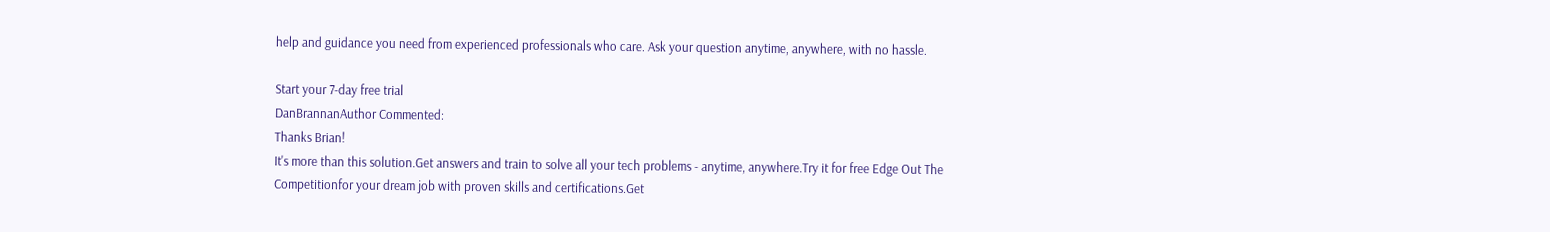help and guidance you need from experienced professionals who care. Ask your question anytime, anywhere, with no hassle.

Start your 7-day free trial
DanBrannanAuthor Commented:
Thanks Brian!
It's more than this solution.Get answers and train to solve all your tech problems - anytime, anywhere.Try it for free Edge Out The Competitionfor your dream job with proven skills and certifications.Get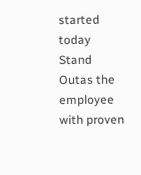started today Stand Outas the employee with proven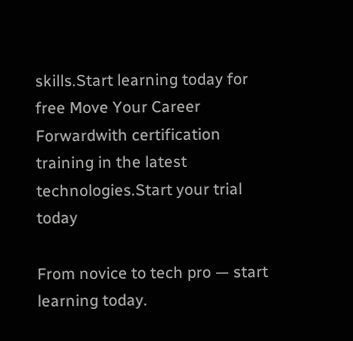skills.Start learning today for free Move Your Career Forwardwith certification training in the latest technologies.Start your trial today

From novice to tech pro — start learning today.